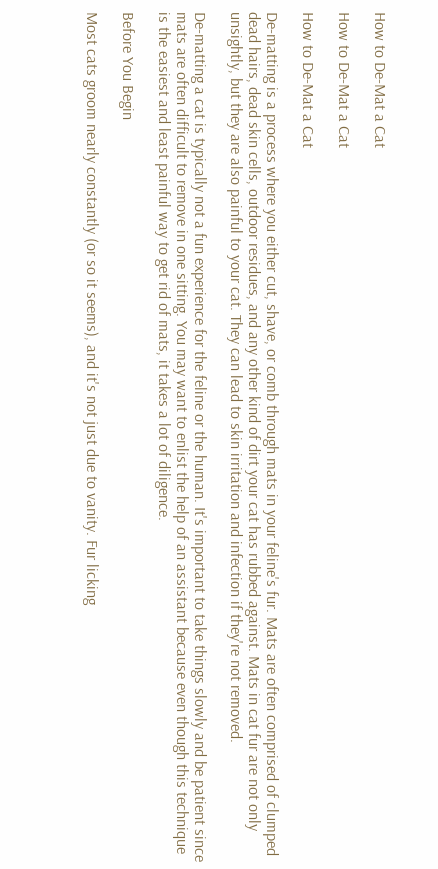How to De-Mat a Cat

How to De-Mat a Cat

How to De-Mat a Cat

De-matting is a process where you either cut, shave, or comb through mats in your feline's fur. Mats are often comprised of clumped dead hairs, dead skin cells, outdoor residues, and any other kind of dirt your cat has rubbed against. Mats in cat fur are not only unsightly, but they are also painful to your cat. They can lead to skin irritation and infection if they're not removed.

De-matting a cat is typically not a fun experience for the feline or the human. It's important to take things slowly and be patient since mats are often difficult to remove in one sitting. You may want to enlist the help of an assistant because even though this technique is the easiest and least painful way to get rid of mats, it takes a lot of diligence.

Before You Begin

Most cats groom nearly constantly (or so it seems), and it's not just due to vanity. Fur licking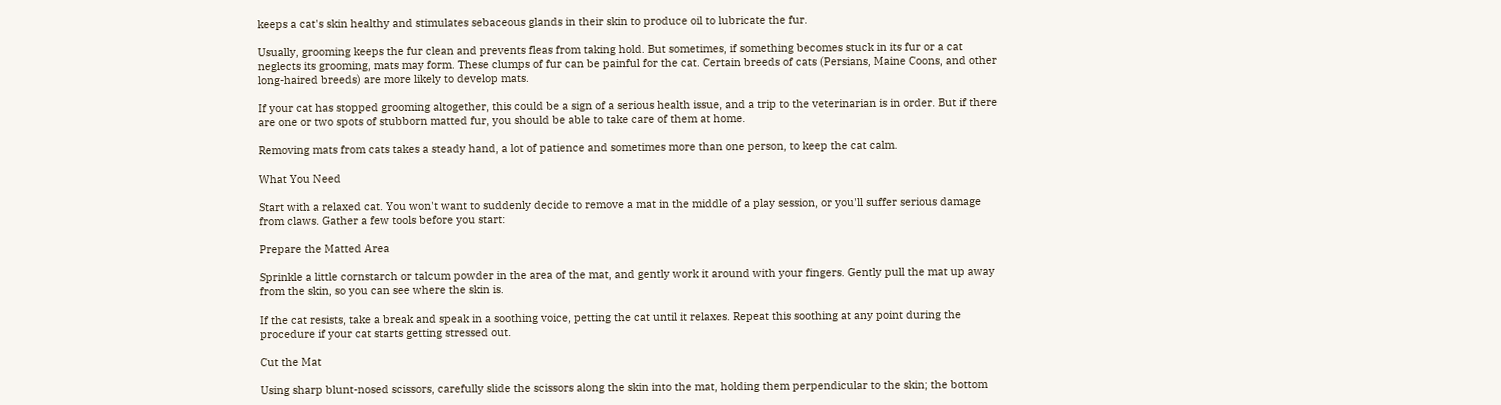keeps a cat's skin healthy and stimulates sebaceous glands in their skin to produce oil to lubricate the fur.

Usually, grooming keeps the fur clean and prevents fleas from taking hold. But sometimes, if something becomes stuck in its fur or a cat neglects its grooming, mats may form. These clumps of fur can be painful for the cat. Certain breeds of cats (Persians, Maine Coons, and other long-haired breeds) are more likely to develop mats.

If your cat has stopped grooming altogether, this could be a sign of a serious health issue, and a trip to the veterinarian is in order. But if there are one or two spots of stubborn matted fur, you should be able to take care of them at home.

Removing mats from cats takes a steady hand, a lot of patience and sometimes more than one person, to keep the cat calm.

What You Need

Start with a relaxed cat. You won't want to suddenly decide to remove a mat in the middle of a play session, or you'll suffer serious damage from claws. Gather a few tools before you start:

Prepare the Matted Area

Sprinkle a little cornstarch or talcum powder in the area of the mat, and gently work it around with your fingers. Gently pull the mat up away from the skin, so you can see where the skin is.

If the cat resists, take a break and speak in a soothing voice, petting the cat until it relaxes. Repeat this soothing at any point during the procedure if your cat starts getting stressed out.

Cut the Mat

Using sharp blunt-nosed scissors, carefully slide the scissors along the skin into the mat, holding them perpendicular to the skin; the bottom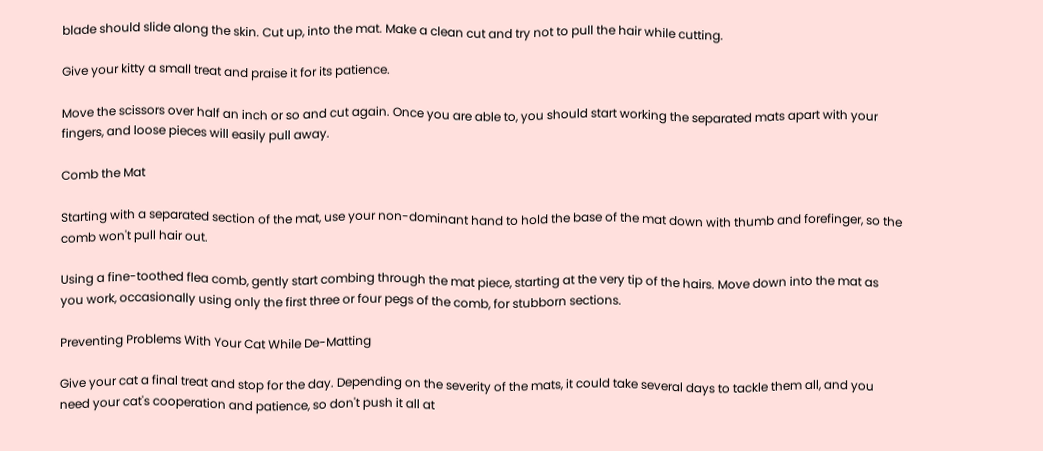blade should slide along the skin. Cut up, into the mat. Make a clean cut and try not to pull the hair while cutting.

Give your kitty a small treat and praise it for its patience.

Move the scissors over half an inch or so and cut again. Once you are able to, you should start working the separated mats apart with your fingers, and loose pieces will easily pull away.

Comb the Mat

Starting with a separated section of the mat, use your non-dominant hand to hold the base of the mat down with thumb and forefinger, so the comb won't pull hair out.

Using a fine-toothed flea comb, gently start combing through the mat piece, starting at the very tip of the hairs. Move down into the mat as you work, occasionally using only the first three or four pegs of the comb, for stubborn sections.

Preventing Problems With Your Cat While De-Matting

Give your cat a final treat and stop for the day. Depending on the severity of the mats, it could take several days to tackle them all, and you need your cat's cooperation and patience, so don't push it all at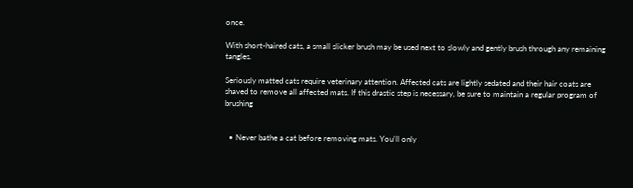once.

With short-haired cats, a small slicker brush may be used next to slowly and gently brush through any remaining tangles.

Seriously matted cats require veterinary attention. Affected cats are lightly sedated and their hair coats are shaved to remove all affected mats. If this drastic step is necessary, be sure to maintain a regular program of brushing


  • Never bathe a cat before removing mats. You'll only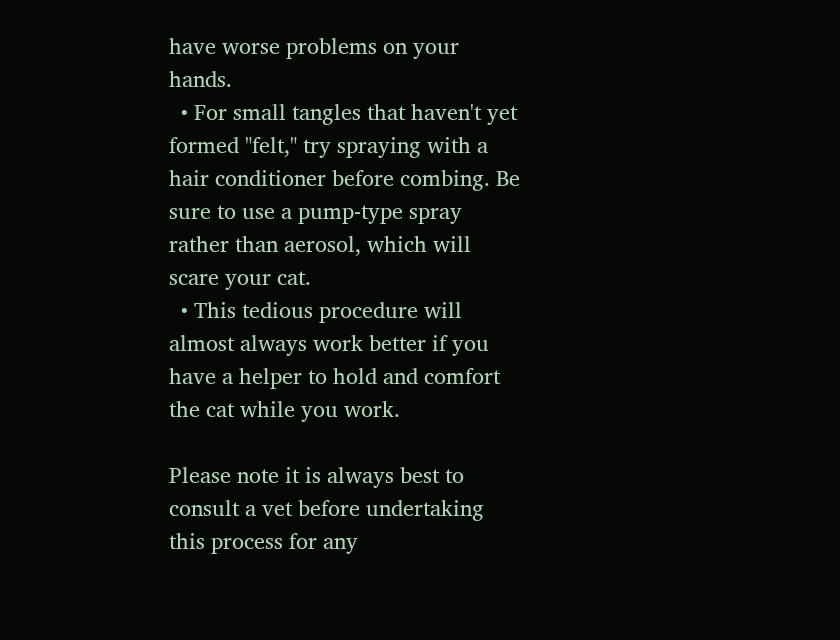have worse problems on your hands.
  • For small tangles that haven't yet formed "felt," try spraying with a hair conditioner before combing. Be sure to use a pump-type spray rather than aerosol, which will scare your cat.
  • This tedious procedure will almost always work better if you have a helper to hold and comfort the cat while you work.

Please note it is always best to consult a vet before undertaking this process for any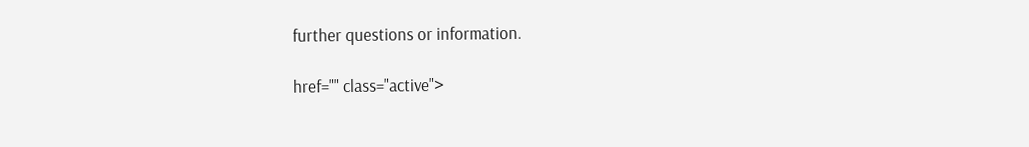further questions or information.

href="" class="active">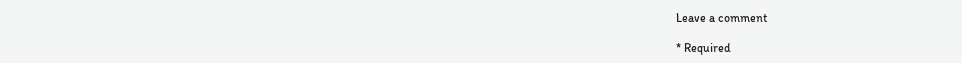Leave a comment

* Required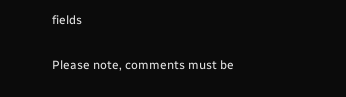fields

Please note, comments must be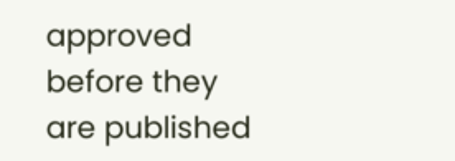approved before they are published